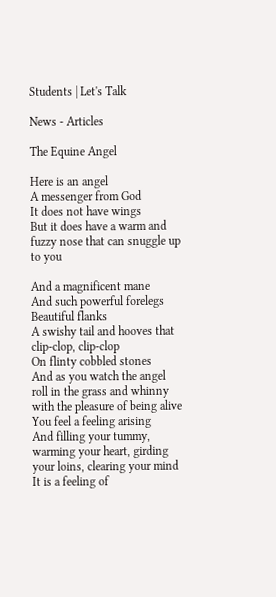Students | Let's Talk

News - Articles

The Equine Angel

Here is an angel
A messenger from God
It does not have wings
But it does have a warm and fuzzy nose that can snuggle up to you

And a magnificent mane
And such powerful forelegs
Beautiful flanks
A swishy tail and hooves that clip-clop, clip-clop
On flinty cobbled stones
And as you watch the angel roll in the grass and whinny with the pleasure of being alive
You feel a feeling arising
And filling your tummy, warming your heart, girding your loins, clearing your mind
It is a feeling of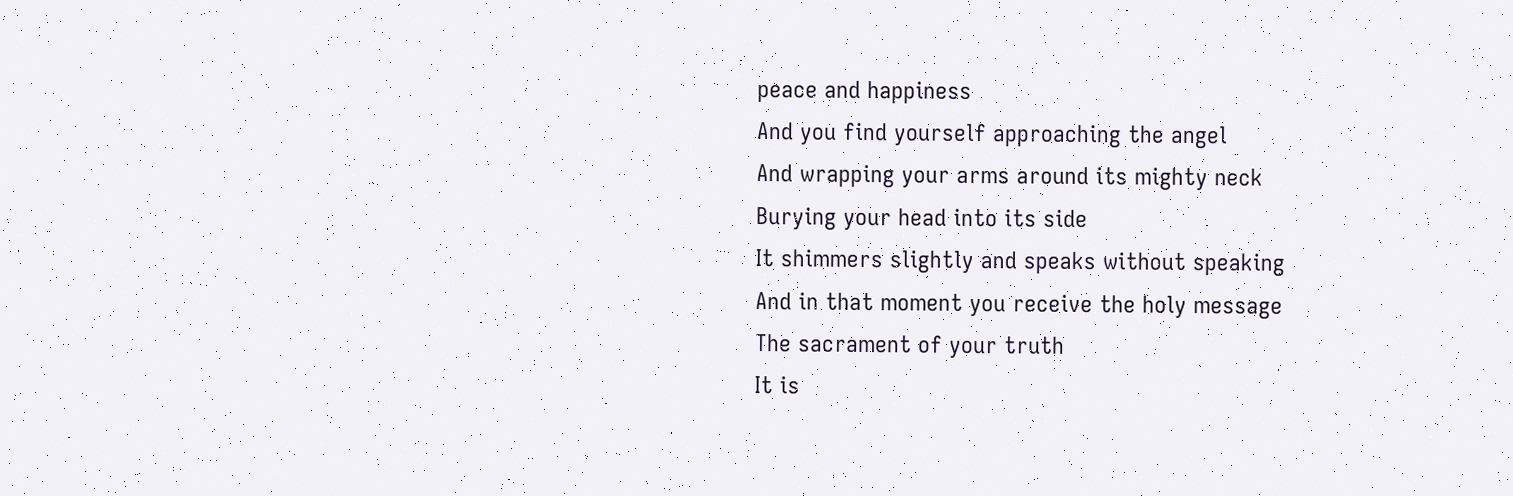peace and happiness
And you find yourself approaching the angel
And wrapping your arms around its mighty neck
Burying your head into its side
It shimmers slightly and speaks without speaking
And in that moment you receive the holy message
The sacrament of your truth
It is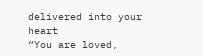delivered into your heart
“You are loved,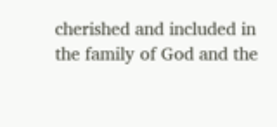cherished and included in the family of God and the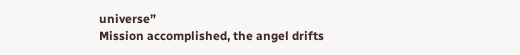universe”
Mission accomplished, the angel drifts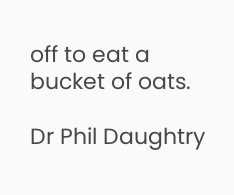off to eat a bucket of oats.

Dr Phil Daughtry